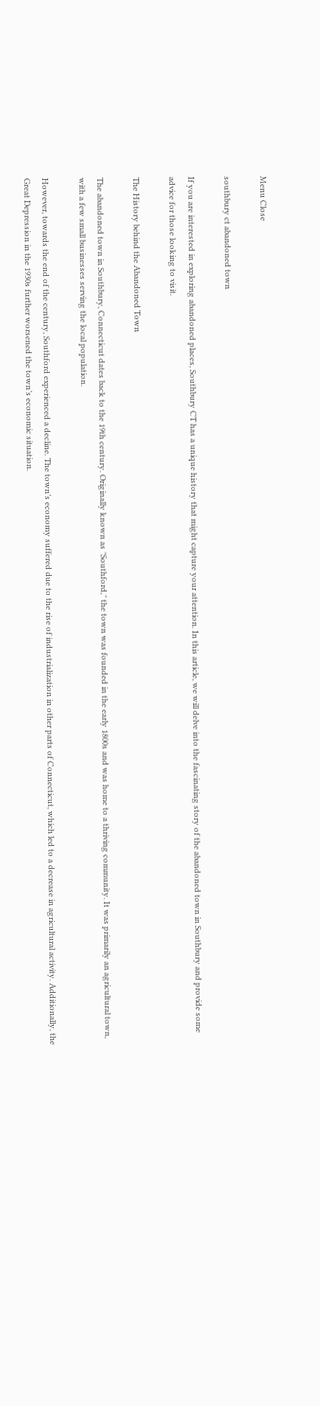Menu Close

southbury ct abandoned town

If you are interested in exploring abandoned places, Southbury CT has a unique history that might capture your attention. In this article, we will delve into the fascinating story of the abandoned town in Southbury and provide some advice for those looking to visit.

The History behind the Abandoned Town

The abandoned town in Southbury, Connecticut dates back to the 19th century. Originally known as ″Southford,″ the town was founded in the early 1800s and was home to a thriving community. It was primarily an agricultural town, with a few small businesses serving the local population.

However, towards the end of the century, Southford experienced a decline. The town’s economy suffered due to the rise of industrialization in other parts of Connecticut, which led to a decrease in agricultural activity. Additionally, the Great Depression in the 1930s further worsened the town’s economic situation.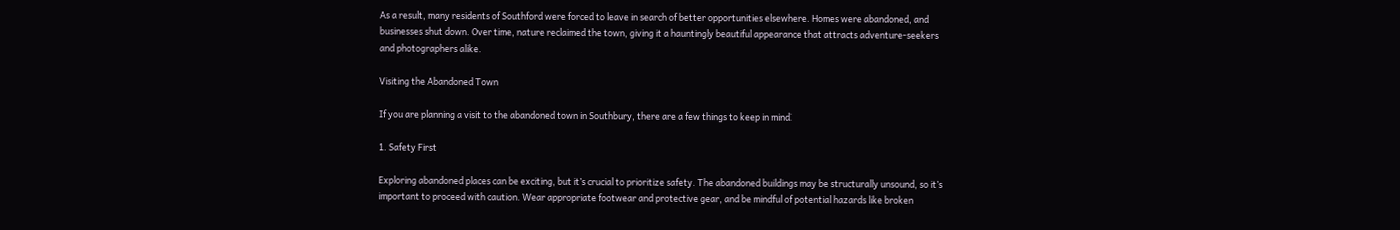As a result, many residents of Southford were forced to leave in search of better opportunities elsewhere. Homes were abandoned, and businesses shut down. Over time, nature reclaimed the town, giving it a hauntingly beautiful appearance that attracts adventure-seekers and photographers alike.

Visiting the Abandoned Town

If you are planning a visit to the abandoned town in Southbury, there are a few things to keep in mind⁚

1. Safety First

Exploring abandoned places can be exciting, but it’s crucial to prioritize safety. The abandoned buildings may be structurally unsound, so it’s important to proceed with caution. Wear appropriate footwear and protective gear, and be mindful of potential hazards like broken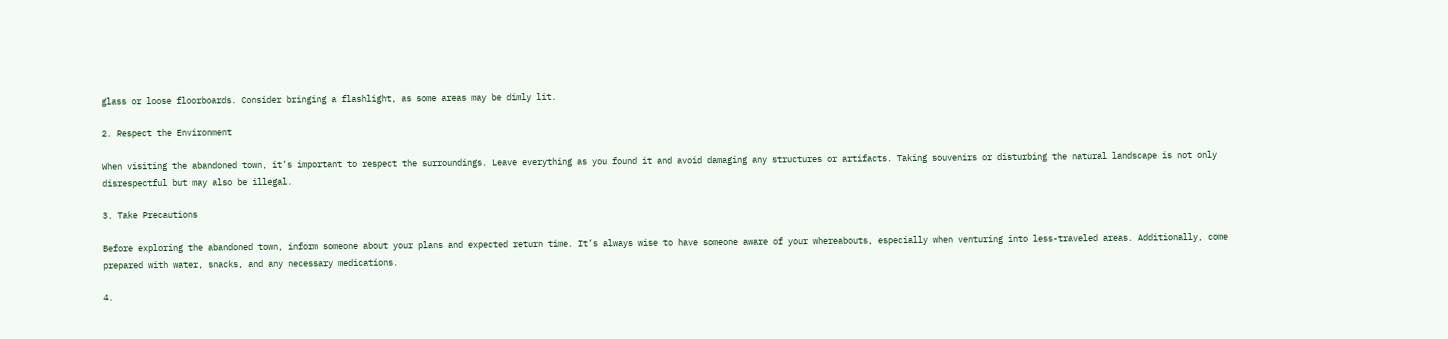glass or loose floorboards. Consider bringing a flashlight, as some areas may be dimly lit.

2. Respect the Environment

When visiting the abandoned town, it’s important to respect the surroundings. Leave everything as you found it and avoid damaging any structures or artifacts. Taking souvenirs or disturbing the natural landscape is not only disrespectful but may also be illegal.

3. Take Precautions

Before exploring the abandoned town, inform someone about your plans and expected return time. It’s always wise to have someone aware of your whereabouts, especially when venturing into less-traveled areas. Additionally, come prepared with water, snacks, and any necessary medications.

4.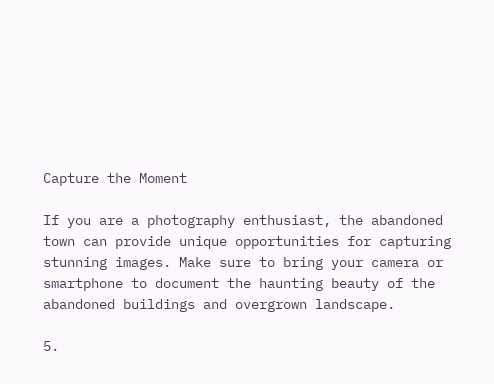Capture the Moment

If you are a photography enthusiast, the abandoned town can provide unique opportunities for capturing stunning images. Make sure to bring your camera or smartphone to document the haunting beauty of the abandoned buildings and overgrown landscape.

5.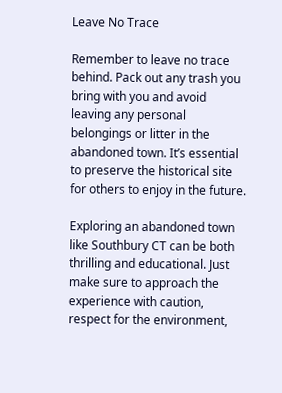Leave No Trace

Remember to leave no trace behind. Pack out any trash you bring with you and avoid leaving any personal belongings or litter in the abandoned town. It’s essential to preserve the historical site for others to enjoy in the future.

Exploring an abandoned town like Southbury CT can be both thrilling and educational. Just make sure to approach the experience with caution, respect for the environment,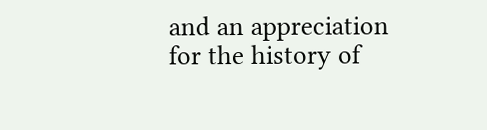and an appreciation for the history of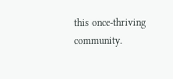this once-thriving community.